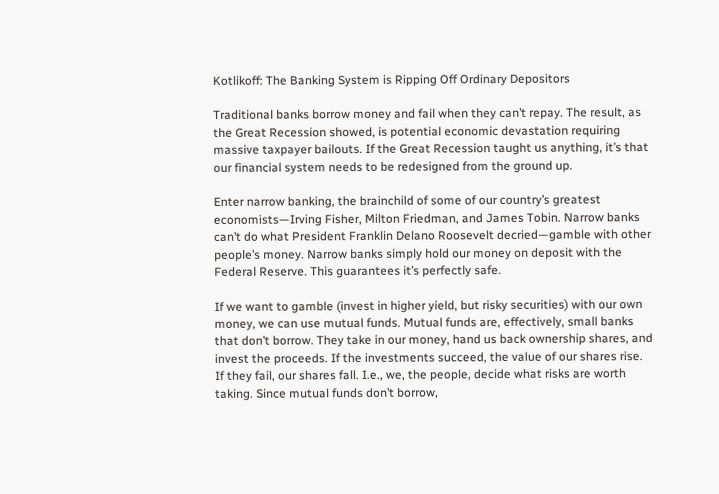Kotlikoff: The Banking System is Ripping Off Ordinary Depositors

Traditional banks borrow money and fail when they can’t repay. The result, as the Great Recession showed, is potential economic devastation requiring massive taxpayer bailouts. If the Great Recession taught us anything, it’s that our financial system needs to be redesigned from the ground up.

Enter narrow banking, the brainchild of some of our country’s greatest economists—Irving Fisher, Milton Friedman, and James Tobin. Narrow banks can’t do what President Franklin Delano Roosevelt decried—gamble with other people’s money. Narrow banks simply hold our money on deposit with the Federal Reserve. This guarantees it’s perfectly safe.

If we want to gamble (invest in higher yield, but risky securities) with our own money, we can use mutual funds. Mutual funds are, effectively, small banks that don’t borrow. They take in our money, hand us back ownership shares, and invest the proceeds. If the investments succeed, the value of our shares rise. If they fail, our shares fall. I.e., we, the people, decide what risks are worth taking. Since mutual funds don’t borrow,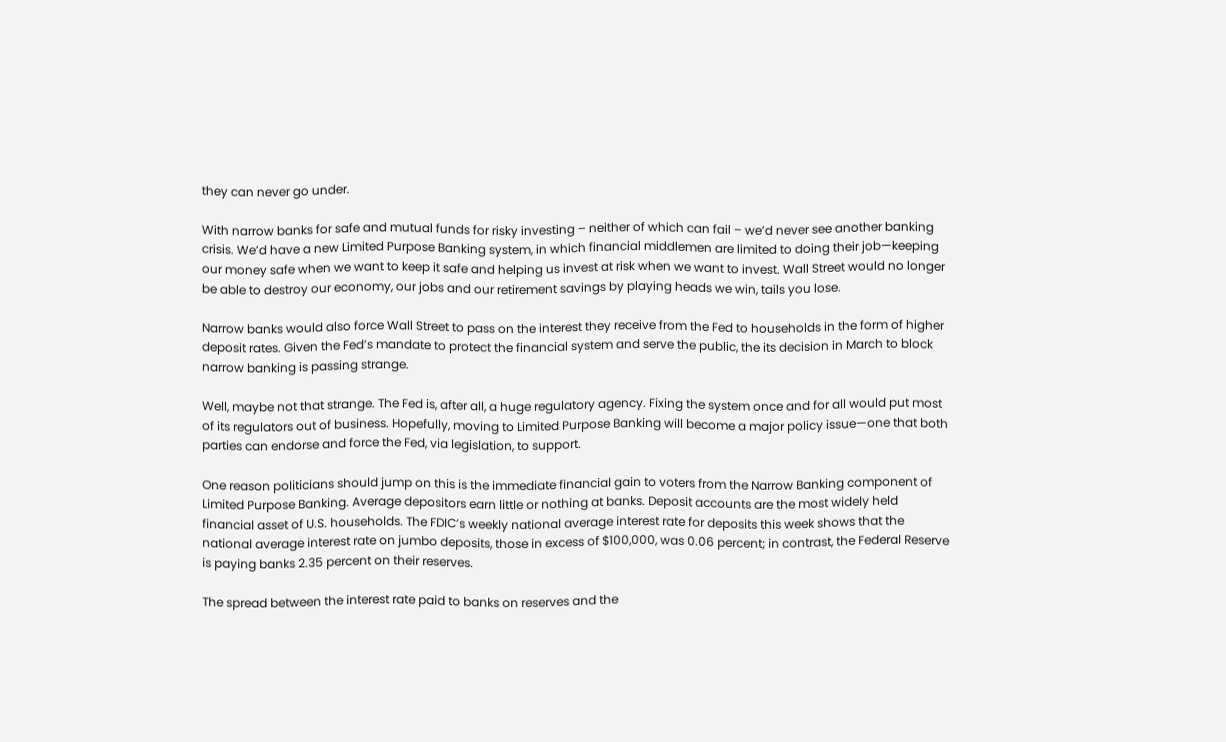they can never go under.

With narrow banks for safe and mutual funds for risky investing – neither of which can fail – we’d never see another banking crisis. We’d have a new Limited Purpose Banking system, in which financial middlemen are limited to doing their job—keeping our money safe when we want to keep it safe and helping us invest at risk when we want to invest. Wall Street would no longer be able to destroy our economy, our jobs and our retirement savings by playing heads we win, tails you lose.

Narrow banks would also force Wall Street to pass on the interest they receive from the Fed to households in the form of higher deposit rates. Given the Fed’s mandate to protect the financial system and serve the public, the its decision in March to block narrow banking is passing strange.

Well, maybe not that strange. The Fed is, after all, a huge regulatory agency. Fixing the system once and for all would put most of its regulators out of business. Hopefully, moving to Limited Purpose Banking will become a major policy issue—one that both parties can endorse and force the Fed, via legislation, to support.

One reason politicians should jump on this is the immediate financial gain to voters from the Narrow Banking component of Limited Purpose Banking. Average depositors earn little or nothing at banks. Deposit accounts are the most widely held financial asset of U.S. households. The FDIC’s weekly national average interest rate for deposits this week shows that the national average interest rate on jumbo deposits, those in excess of $100,000, was 0.06 percent; in contrast, the Federal Reserve is paying banks 2.35 percent on their reserves.

The spread between the interest rate paid to banks on reserves and the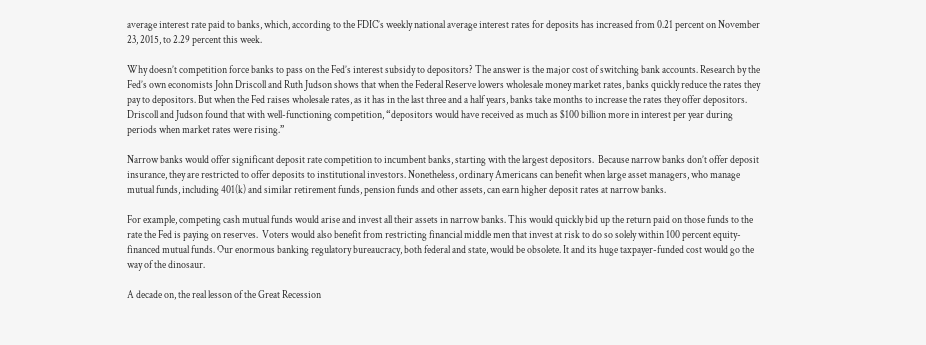average interest rate paid to banks, which, according to the FDIC’s weekly national average interest rates for deposits has increased from 0.21 percent on November 23, 2015, to 2.29 percent this week.

Why doesn’t competition force banks to pass on the Fed’s interest subsidy to depositors? The answer is the major cost of switching bank accounts. Research by the Fed’s own economists John Driscoll and Ruth Judson shows that when the Federal Reserve lowers wholesale money market rates, banks quickly reduce the rates they pay to depositors. But when the Fed raises wholesale rates, as it has in the last three and a half years, banks take months to increase the rates they offer depositors. Driscoll and Judson found that with well-functioning competition, “depositors would have received as much as $100 billion more in interest per year during periods when market rates were rising.”

Narrow banks would offer significant deposit rate competition to incumbent banks, starting with the largest depositors.  Because narrow banks don’t offer deposit insurance, they are restricted to offer deposits to institutional investors. Nonetheless, ordinary Americans can benefit when large asset managers, who manage mutual funds, including 401(k) and similar retirement funds, pension funds and other assets, can earn higher deposit rates at narrow banks.

For example, competing cash mutual funds would arise and invest all their assets in narrow banks. This would quickly bid up the return paid on those funds to the rate the Fed is paying on reserves.  Voters would also benefit from restricting financial middle men that invest at risk to do so solely within 100 percent equity-financed mutual funds. Our enormous banking regulatory bureaucracy, both federal and state, would be obsolete. It and its huge taxpayer-funded cost would go the way of the dinosaur.

A decade on, the real lesson of the Great Recession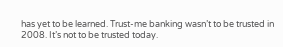has yet to be learned. Trust-me banking wasn’t to be trusted in 2008. It’s not to be trusted today.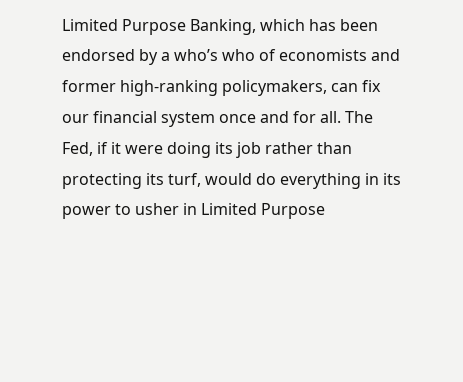Limited Purpose Banking, which has been endorsed by a who’s who of economists and former high-ranking policymakers, can fix our financial system once and for all. The Fed, if it were doing its job rather than protecting its turf, would do everything in its power to usher in Limited Purpose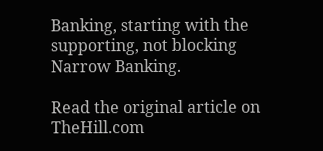Banking, starting with the supporting, not blocking Narrow Banking.

Read the original article on TheHill.com